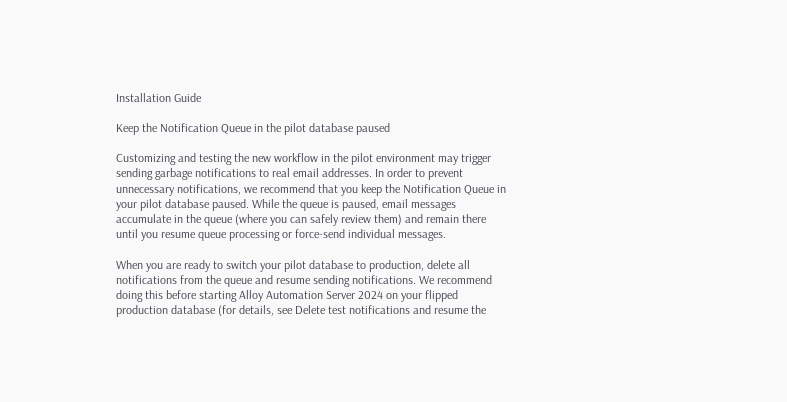Installation Guide

Keep the Notification Queue in the pilot database paused

Customizing and testing the new workflow in the pilot environment may trigger sending garbage notifications to real email addresses. In order to prevent unnecessary notifications, we recommend that you keep the Notification Queue in your pilot database paused. While the queue is paused, email messages accumulate in the queue (where you can safely review them) and remain there until you resume queue processing or force-send individual messages.

When you are ready to switch your pilot database to production, delete all notifications from the queue and resume sending notifications. We recommend doing this before starting Alloy Automation Server 2024 on your flipped production database (for details, see Delete test notifications and resume the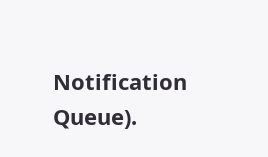Notification Queue).